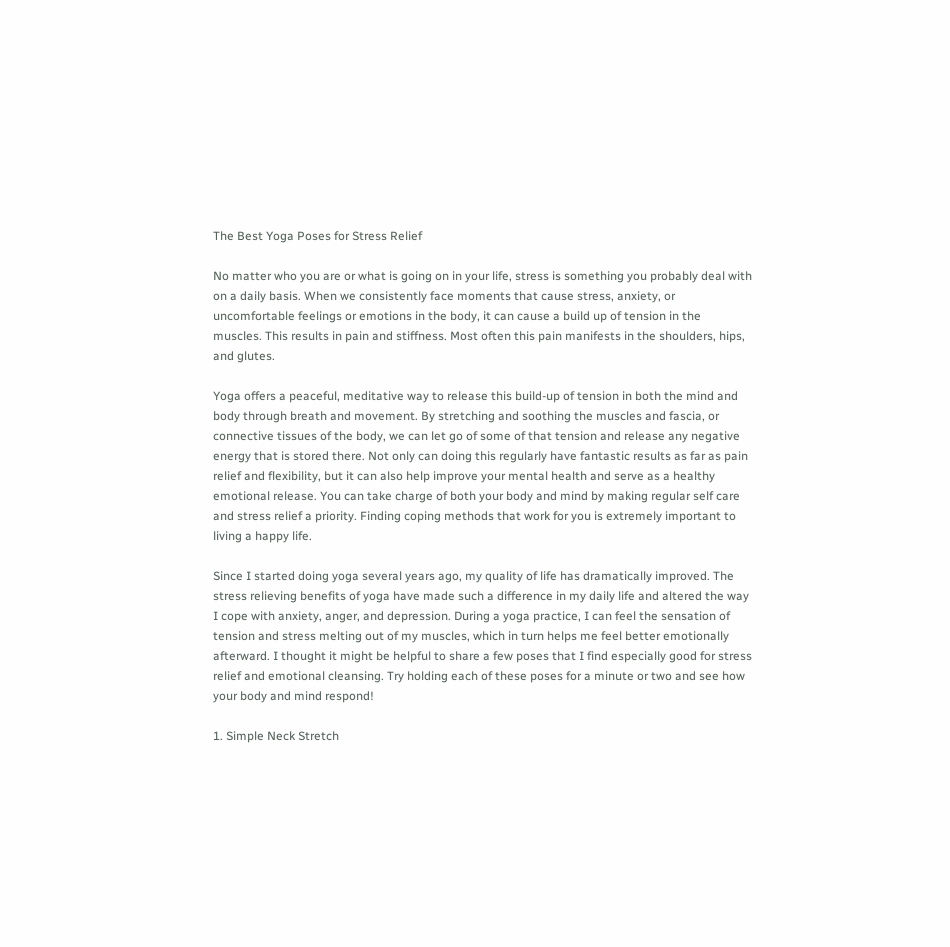The Best Yoga Poses for Stress Relief

No matter who you are or what is going on in your life, stress is something you probably deal with on a daily basis. When we consistently face moments that cause stress, anxiety, or uncomfortable feelings or emotions in the body, it can cause a build up of tension in the muscles. This results in pain and stiffness. Most often this pain manifests in the shoulders, hips, and glutes.

Yoga offers a peaceful, meditative way to release this build-up of tension in both the mind and body through breath and movement. By stretching and soothing the muscles and fascia, or connective tissues of the body, we can let go of some of that tension and release any negative energy that is stored there. Not only can doing this regularly have fantastic results as far as pain relief and flexibility, but it can also help improve your mental health and serve as a healthy emotional release. You can take charge of both your body and mind by making regular self care and stress relief a priority. Finding coping methods that work for you is extremely important to living a happy life.

Since I started doing yoga several years ago, my quality of life has dramatically improved. The stress relieving benefits of yoga have made such a difference in my daily life and altered the way I cope with anxiety, anger, and depression. During a yoga practice, I can feel the sensation of tension and stress melting out of my muscles, which in turn helps me feel better emotionally afterward. I thought it might be helpful to share a few poses that I find especially good for stress relief and emotional cleansing. Try holding each of these poses for a minute or two and see how your body and mind respond!

1. Simple Neck Stretch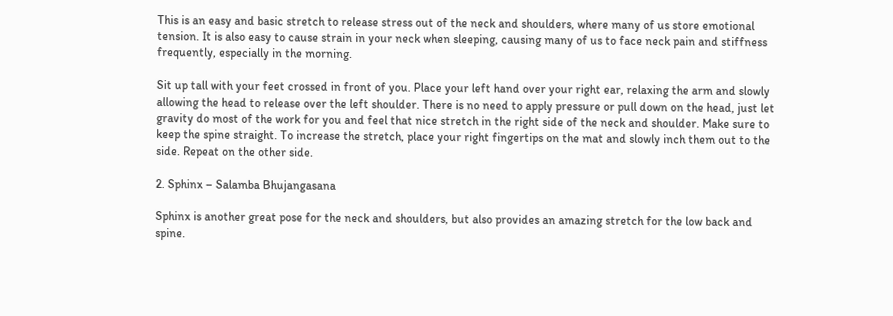This is an easy and basic stretch to release stress out of the neck and shoulders, where many of us store emotional tension. It is also easy to cause strain in your neck when sleeping, causing many of us to face neck pain and stiffness frequently, especially in the morning.

Sit up tall with your feet crossed in front of you. Place your left hand over your right ear, relaxing the arm and slowly allowing the head to release over the left shoulder. There is no need to apply pressure or pull down on the head, just let gravity do most of the work for you and feel that nice stretch in the right side of the neck and shoulder. Make sure to keep the spine straight. To increase the stretch, place your right fingertips on the mat and slowly inch them out to the side. Repeat on the other side.

2. Sphinx – Salamba Bhujangasana

Sphinx is another great pose for the neck and shoulders, but also provides an amazing stretch for the low back and spine.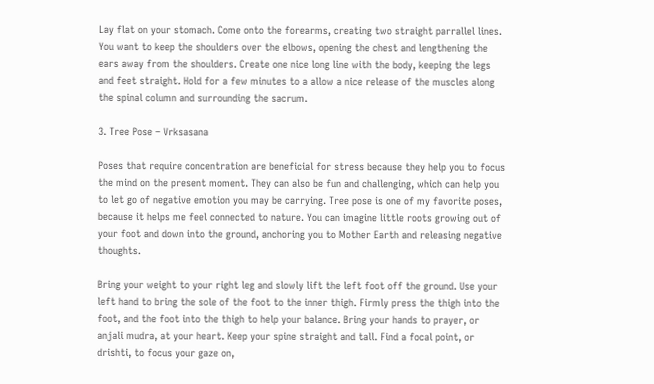Lay flat on your stomach. Come onto the forearms, creating two straight parrallel lines. You want to keep the shoulders over the elbows, opening the chest and lengthening the ears away from the shoulders. Create one nice long line with the body, keeping the legs and feet straight. Hold for a few minutes to a allow a nice release of the muscles along the spinal column and surrounding the sacrum.

3. Tree Pose – Vrksasana

Poses that require concentration are beneficial for stress because they help you to focus the mind on the present moment. They can also be fun and challenging, which can help you to let go of negative emotion you may be carrying. Tree pose is one of my favorite poses, because it helps me feel connected to nature. You can imagine little roots growing out of your foot and down into the ground, anchoring you to Mother Earth and releasing negative thoughts.

Bring your weight to your right leg and slowly lift the left foot off the ground. Use your left hand to bring the sole of the foot to the inner thigh. Firmly press the thigh into the foot, and the foot into the thigh to help your balance. Bring your hands to prayer, or anjali mudra, at your heart. Keep your spine straight and tall. Find a focal point, or drishti, to focus your gaze on,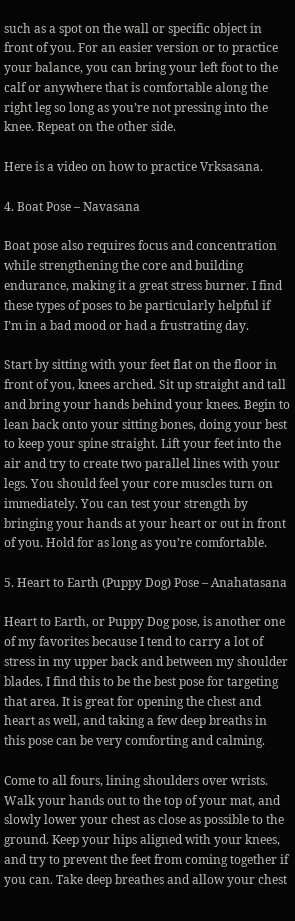such as a spot on the wall or specific object in front of you. For an easier version or to practice your balance, you can bring your left foot to the calf or anywhere that is comfortable along the right leg so long as you’re not pressing into the knee. Repeat on the other side.

Here is a video on how to practice Vrksasana.

4. Boat Pose – Navasana

Boat pose also requires focus and concentration while strengthening the core and building endurance, making it a great stress burner. I find these types of poses to be particularly helpful if I’m in a bad mood or had a frustrating day.

Start by sitting with your feet flat on the floor in front of you, knees arched. Sit up straight and tall and bring your hands behind your knees. Begin to lean back onto your sitting bones, doing your best to keep your spine straight. Lift your feet into the air and try to create two parallel lines with your legs. You should feel your core muscles turn on immediately. You can test your strength by bringing your hands at your heart or out in front of you. Hold for as long as you’re comfortable.

5. Heart to Earth (Puppy Dog) Pose – Anahatasana

Heart to Earth, or Puppy Dog pose, is another one of my favorites because I tend to carry a lot of stress in my upper back and between my shoulder blades. I find this to be the best pose for targeting that area. It is great for opening the chest and heart as well, and taking a few deep breaths in this pose can be very comforting and calming.

Come to all fours, lining shoulders over wrists. Walk your hands out to the top of your mat, and slowly lower your chest as close as possible to the ground. Keep your hips aligned with your knees, and try to prevent the feet from coming together if you can. Take deep breathes and allow your chest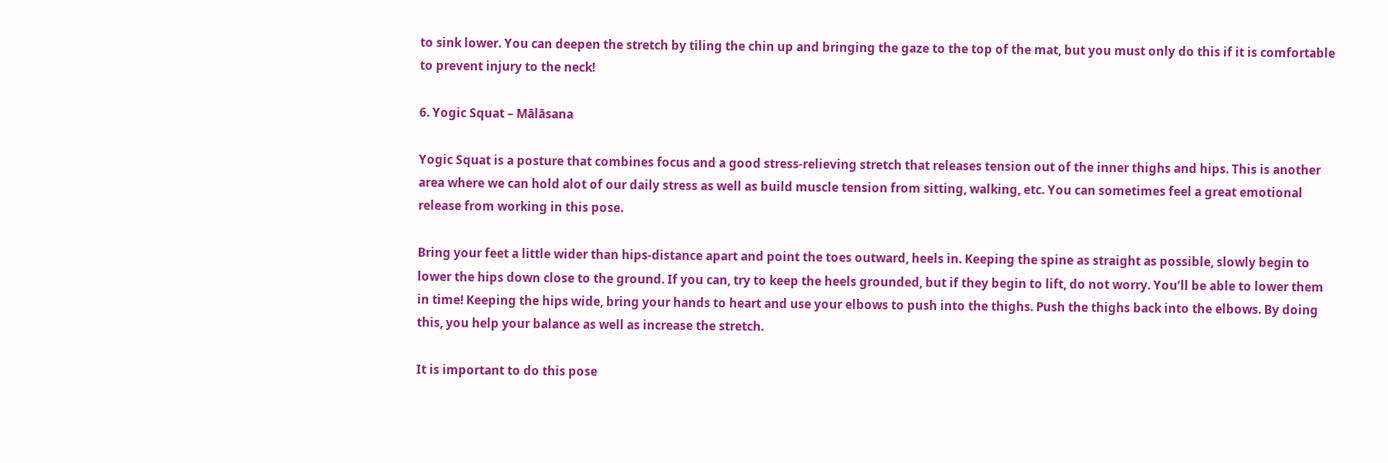to sink lower. You can deepen the stretch by tiling the chin up and bringing the gaze to the top of the mat, but you must only do this if it is comfortable to prevent injury to the neck!

6. Yogic Squat – Mālāsana

Yogic Squat is a posture that combines focus and a good stress-relieving stretch that releases tension out of the inner thighs and hips. This is another area where we can hold alot of our daily stress as well as build muscle tension from sitting, walking, etc. You can sometimes feel a great emotional release from working in this pose.

Bring your feet a little wider than hips-distance apart and point the toes outward, heels in. Keeping the spine as straight as possible, slowly begin to lower the hips down close to the ground. If you can, try to keep the heels grounded, but if they begin to lift, do not worry. You’ll be able to lower them in time! Keeping the hips wide, bring your hands to heart and use your elbows to push into the thighs. Push the thighs back into the elbows. By doing this, you help your balance as well as increase the stretch.

It is important to do this pose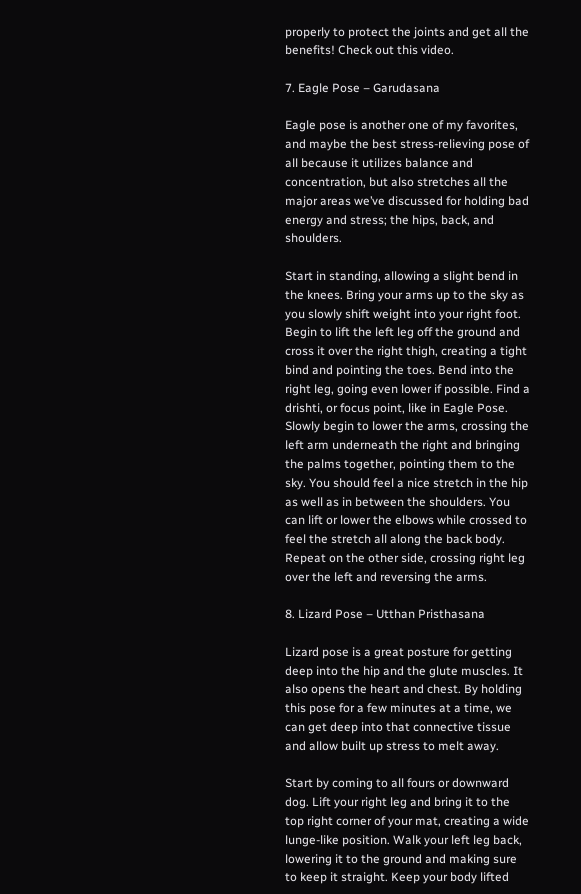properly to protect the joints and get all the benefits! Check out this video.

7. Eagle Pose – Garudasana

Eagle pose is another one of my favorites, and maybe the best stress-relieving pose of all because it utilizes balance and concentration, but also stretches all the major areas we’ve discussed for holding bad energy and stress; the hips, back, and shoulders.

Start in standing, allowing a slight bend in the knees. Bring your arms up to the sky as you slowly shift weight into your right foot. Begin to lift the left leg off the ground and cross it over the right thigh, creating a tight bind and pointing the toes. Bend into the right leg, going even lower if possible. Find a drishti, or focus point, like in Eagle Pose. Slowly begin to lower the arms, crossing the left arm underneath the right and bringing the palms together, pointing them to the sky. You should feel a nice stretch in the hip as well as in between the shoulders. You can lift or lower the elbows while crossed to feel the stretch all along the back body. Repeat on the other side, crossing right leg over the left and reversing the arms.

8. Lizard Pose – Utthan Pristhasana

Lizard pose is a great posture for getting deep into the hip and the glute muscles. It also opens the heart and chest. By holding this pose for a few minutes at a time, we can get deep into that connective tissue and allow built up stress to melt away.

Start by coming to all fours or downward dog. Lift your right leg and bring it to the top right corner of your mat, creating a wide lunge-like position. Walk your left leg back, lowering it to the ground and making sure to keep it straight. Keep your body lifted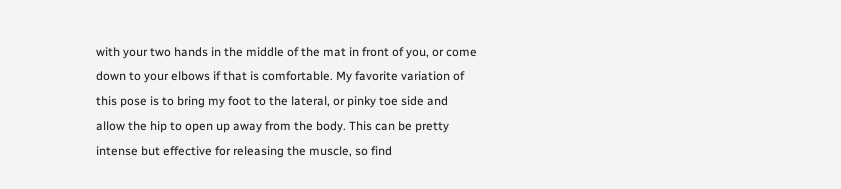with your two hands in the middle of the mat in front of you, or come down to your elbows if that is comfortable. My favorite variation of this pose is to bring my foot to the lateral, or pinky toe side and allow the hip to open up away from the body. This can be pretty intense but effective for releasing the muscle, so find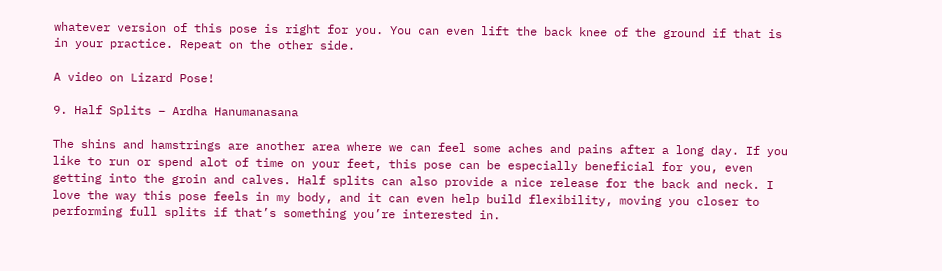whatever version of this pose is right for you. You can even lift the back knee of the ground if that is in your practice. Repeat on the other side.

A video on Lizard Pose!

9. Half Splits – Ardha Hanumanasana

The shins and hamstrings are another area where we can feel some aches and pains after a long day. If you like to run or spend alot of time on your feet, this pose can be especially beneficial for you, even getting into the groin and calves. Half splits can also provide a nice release for the back and neck. I love the way this pose feels in my body, and it can even help build flexibility, moving you closer to performing full splits if that’s something you’re interested in.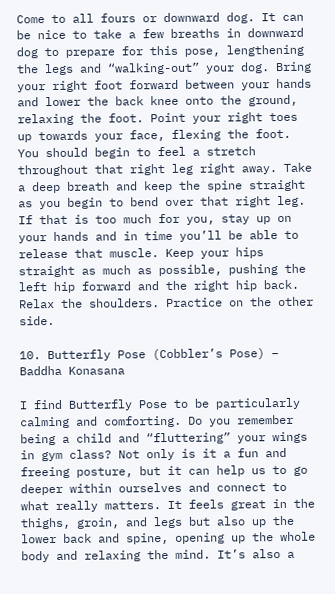Come to all fours or downward dog. It can be nice to take a few breaths in downward dog to prepare for this pose, lengthening the legs and “walking-out” your dog. Bring your right foot forward between your hands and lower the back knee onto the ground, relaxing the foot. Point your right toes up towards your face, flexing the foot. You should begin to feel a stretch throughout that right leg right away. Take a deep breath and keep the spine straight as you begin to bend over that right leg. If that is too much for you, stay up on your hands and in time you’ll be able to release that muscle. Keep your hips straight as much as possible, pushing the left hip forward and the right hip back. Relax the shoulders. Practice on the other side.

10. Butterfly Pose (Cobbler’s Pose) – Baddha Konasana

I find Butterfly Pose to be particularly calming and comforting. Do you remember being a child and “fluttering” your wings in gym class? Not only is it a fun and freeing posture, but it can help us to go deeper within ourselves and connect to what really matters. It feels great in the thighs, groin, and legs but also up the lower back and spine, opening up the whole body and relaxing the mind. It’s also a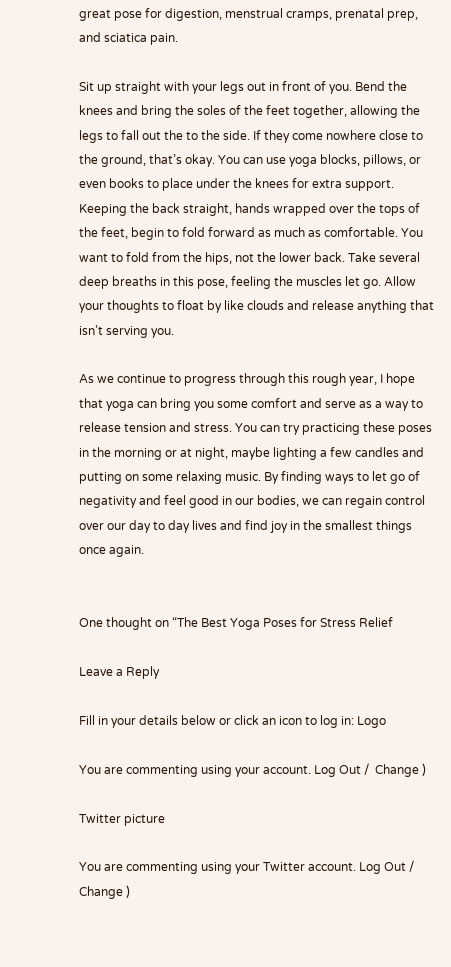great pose for digestion, menstrual cramps, prenatal prep, and sciatica pain.

Sit up straight with your legs out in front of you. Bend the knees and bring the soles of the feet together, allowing the legs to fall out the to the side. If they come nowhere close to the ground, that’s okay. You can use yoga blocks, pillows, or even books to place under the knees for extra support. Keeping the back straight, hands wrapped over the tops of the feet, begin to fold forward as much as comfortable. You want to fold from the hips, not the lower back. Take several deep breaths in this pose, feeling the muscles let go. Allow your thoughts to float by like clouds and release anything that isn’t serving you.

As we continue to progress through this rough year, I hope that yoga can bring you some comfort and serve as a way to release tension and stress. You can try practicing these poses in the morning or at night, maybe lighting a few candles and putting on some relaxing music. By finding ways to let go of negativity and feel good in our bodies, we can regain control over our day to day lives and find joy in the smallest things once again.


One thought on “The Best Yoga Poses for Stress Relief

Leave a Reply

Fill in your details below or click an icon to log in: Logo

You are commenting using your account. Log Out /  Change )

Twitter picture

You are commenting using your Twitter account. Log Out /  Change )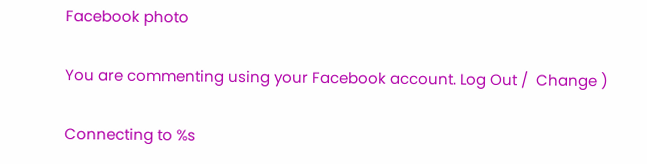Facebook photo

You are commenting using your Facebook account. Log Out /  Change )

Connecting to %s